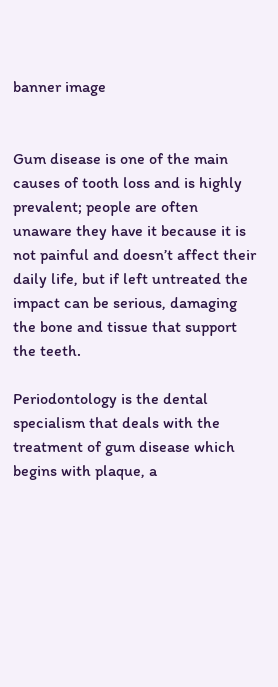banner image


Gum disease is one of the main causes of tooth loss and is highly prevalent; people are often unaware they have it because it is not painful and doesn’t affect their daily life, but if left untreated the impact can be serious, damaging the bone and tissue that support the teeth.

Periodontology is the dental specialism that deals with the treatment of gum disease which begins with plaque, a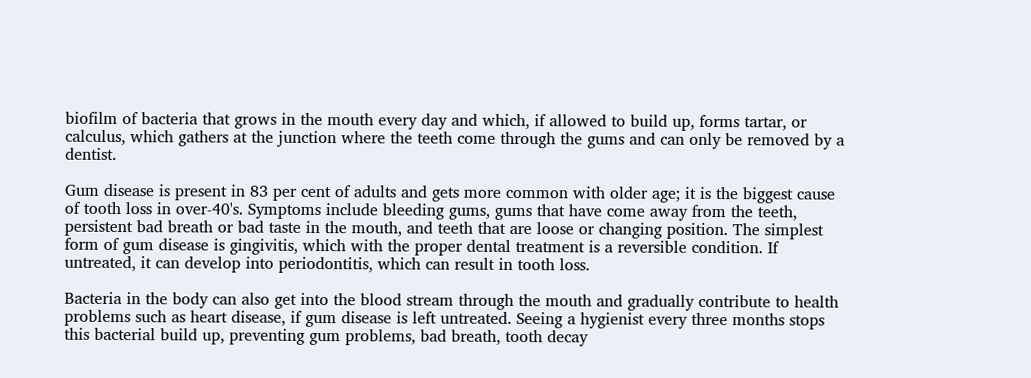biofilm of bacteria that grows in the mouth every day and which, if allowed to build up, forms tartar, or calculus, which gathers at the junction where the teeth come through the gums and can only be removed by a dentist.

Gum disease is present in 83 per cent of adults and gets more common with older age; it is the biggest cause of tooth loss in over-40's. Symptoms include bleeding gums, gums that have come away from the teeth, persistent bad breath or bad taste in the mouth, and teeth that are loose or changing position. The simplest form of gum disease is gingivitis, which with the proper dental treatment is a reversible condition. If untreated, it can develop into periodontitis, which can result in tooth loss.

Bacteria in the body can also get into the blood stream through the mouth and gradually contribute to health problems such as heart disease, if gum disease is left untreated. Seeing a hygienist every three months stops this bacterial build up, preventing gum problems, bad breath, tooth decay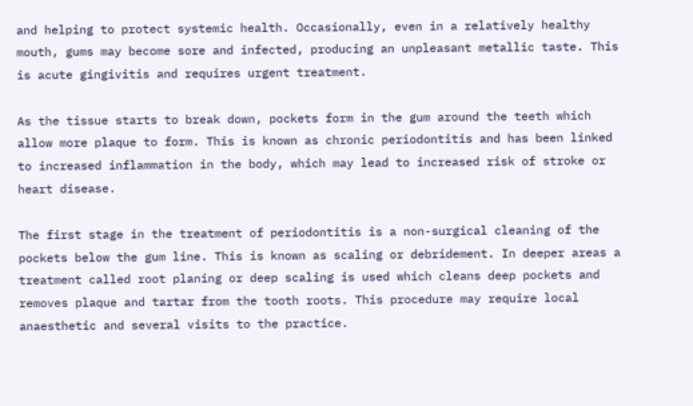and helping to protect systemic health. Occasionally, even in a relatively healthy mouth, gums may become sore and infected, producing an unpleasant metallic taste. This is acute gingivitis and requires urgent treatment.

As the tissue starts to break down, pockets form in the gum around the teeth which allow more plaque to form. This is known as chronic periodontitis and has been linked to increased inflammation in the body, which may lead to increased risk of stroke or heart disease.

The first stage in the treatment of periodontitis is a non-surgical cleaning of the pockets below the gum line. This is known as scaling or debridement. In deeper areas a treatment called root planing or deep scaling is used which cleans deep pockets and removes plaque and tartar from the tooth roots. This procedure may require local anaesthetic and several visits to the practice.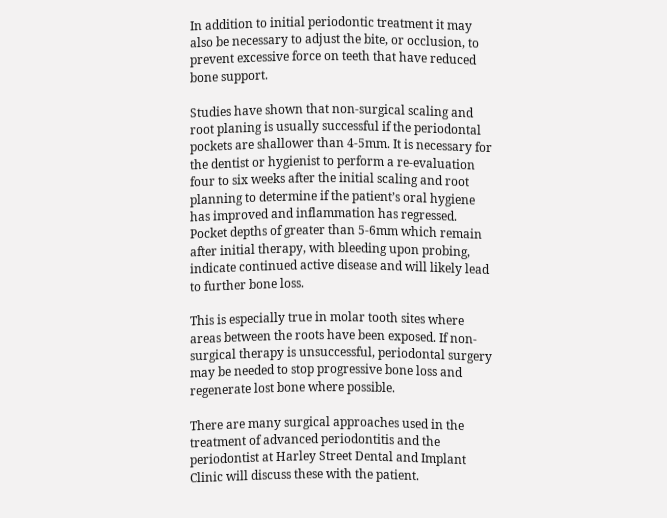In addition to initial periodontic treatment it may also be necessary to adjust the bite, or occlusion, to prevent excessive force on teeth that have reduced bone support.

Studies have shown that non-surgical scaling and root planing is usually successful if the periodontal pockets are shallower than 4-5mm. It is necessary for the dentist or hygienist to perform a re-evaluation four to six weeks after the initial scaling and root planning to determine if the patient’s oral hygiene has improved and inflammation has regressed. Pocket depths of greater than 5-6mm which remain after initial therapy, with bleeding upon probing, indicate continued active disease and will likely lead to further bone loss.

This is especially true in molar tooth sites where areas between the roots have been exposed. If non-surgical therapy is unsuccessful, periodontal surgery may be needed to stop progressive bone loss and regenerate lost bone where possible.

There are many surgical approaches used in the treatment of advanced periodontitis and the periodontist at Harley Street Dental and Implant Clinic will discuss these with the patient.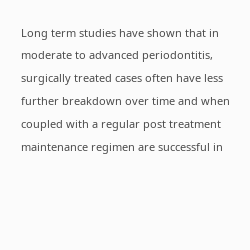Long term studies have shown that in moderate to advanced periodontitis, surgically treated cases often have less further breakdown over time and when coupled with a regular post treatment maintenance regimen are successful in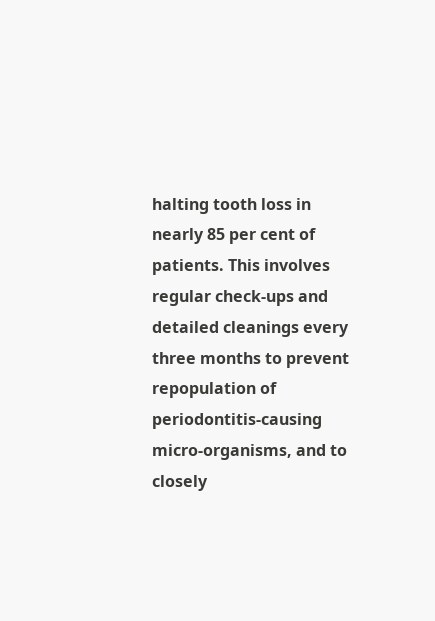halting tooth loss in nearly 85 per cent of patients. This involves regular check-ups and detailed cleanings every three months to prevent repopulation of periodontitis-causing micro-organisms, and to closely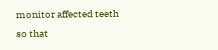monitor affected teeth so that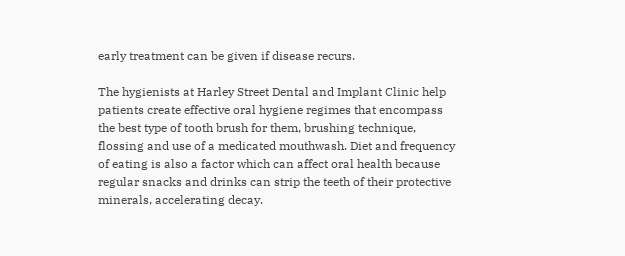early treatment can be given if disease recurs.

The hygienists at Harley Street Dental and Implant Clinic help patients create effective oral hygiene regimes that encompass the best type of tooth brush for them, brushing technique, flossing and use of a medicated mouthwash. Diet and frequency of eating is also a factor which can affect oral health because regular snacks and drinks can strip the teeth of their protective minerals, accelerating decay.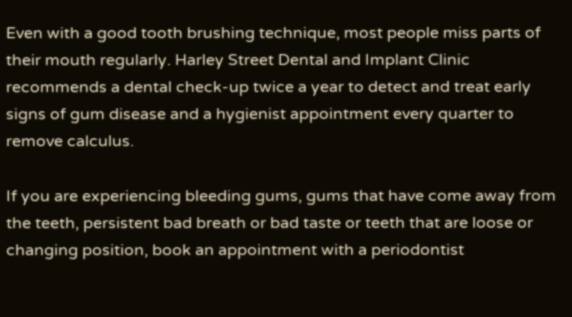Even with a good tooth brushing technique, most people miss parts of their mouth regularly. Harley Street Dental and Implant Clinic recommends a dental check-up twice a year to detect and treat early signs of gum disease and a hygienist appointment every quarter to remove calculus.

If you are experiencing bleeding gums, gums that have come away from the teeth, persistent bad breath or bad taste or teeth that are loose or changing position, book an appointment with a periodontist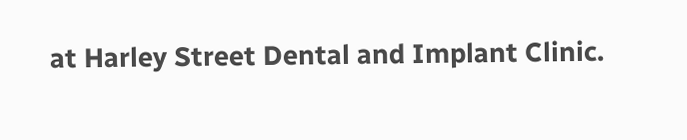at Harley Street Dental and Implant Clinic.